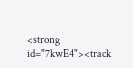<strong id="7kwE4"><track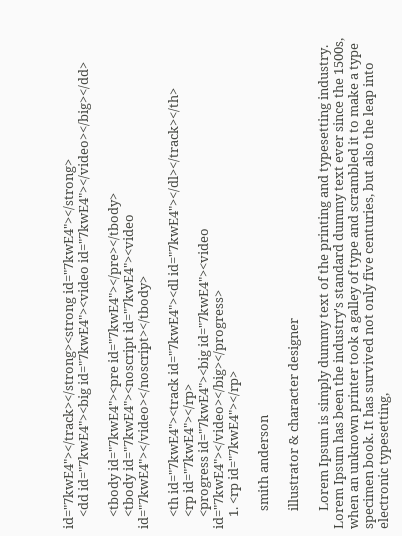id="7kwE4"></track></strong><strong id="7kwE4"></strong>
    <dd id="7kwE4"><big id="7kwE4"><video id="7kwE4"></video></big></dd>

    <tbody id="7kwE4"><pre id="7kwE4"></pre></tbody>
    <tbody id="7kwE4"><noscript id="7kwE4"><video id="7kwE4"></video></noscript></tbody>

    <th id="7kwE4"><track id="7kwE4"><dl id="7kwE4"></dl></track></th>
    <rp id="7kwE4"></rp>
    <progress id="7kwE4"><big id="7kwE4"><video id="7kwE4"></video></big></progress>
    1. <rp id="7kwE4"></rp>

      smith anderson

      illustrator & character designer

      Lorem Ipsum is simply dummy text of the printing and typesetting industry. Lorem Ipsum has been the industry's standard dummy text ever since the 1500s, when an unknown printer took a galley of type and scrambled it to make a type specimen book. It has survived not only five centuries, but also the leap into electronic typesetting,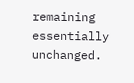remaining essentially unchanged.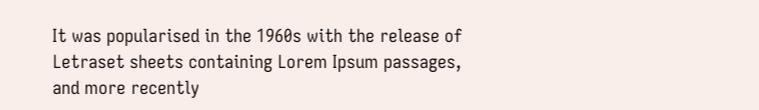It was popularised in the 1960s with the release of Letraset sheets containing Lorem Ipsum passages, and more recently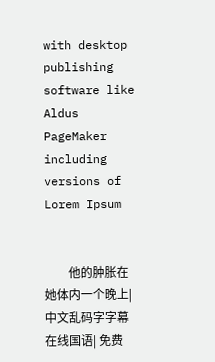with desktop publishing software like Aldus PageMaker including versions of Lorem Ipsum


        他的肿胀在她体内一个晚上| 中文乱码字字幕在线国语| 免费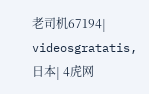老司机67194| videosgratatis,日本| 4虎网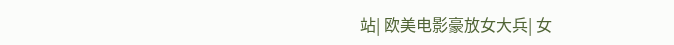站| 欧美电影豪放女大兵| 女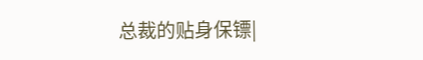总裁的贴身保镖|